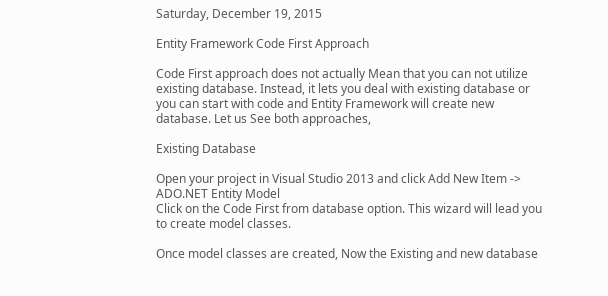Saturday, December 19, 2015

Entity Framework Code First Approach

Code First approach does not actually Mean that you can not utilize existing database. Instead, it lets you deal with existing database or you can start with code and Entity Framework will create new database. Let us See both approaches,

Existing Database

Open your project in Visual Studio 2013 and click Add New Item -> ADO.NET Entity Model
Click on the Code First from database option. This wizard will lead you to create model classes.

Once model classes are created, Now the Existing and new database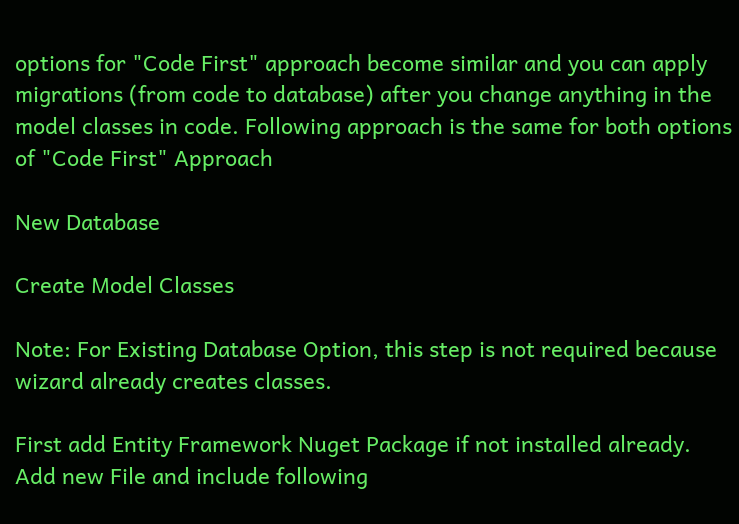options for "Code First" approach become similar and you can apply migrations (from code to database) after you change anything in the model classes in code. Following approach is the same for both options of "Code First" Approach

New Database

Create Model Classes

Note: For Existing Database Option, this step is not required because wizard already creates classes.

First add Entity Framework Nuget Package if not installed already. Add new File and include following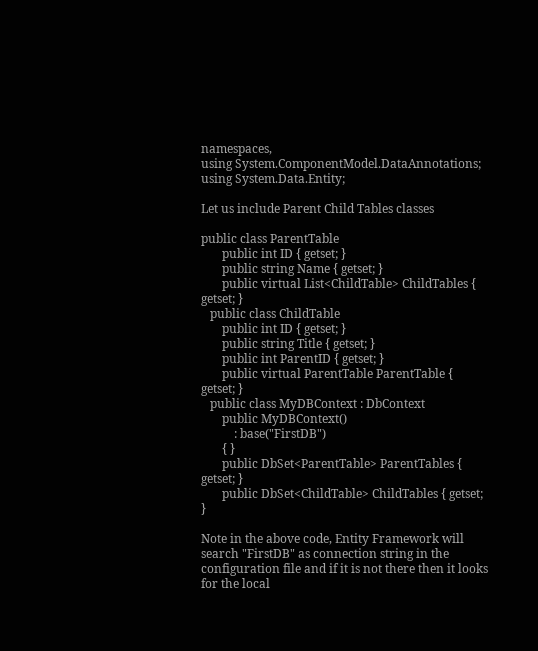namespaces,
using System.ComponentModel.DataAnnotations;
using System.Data.Entity;

Let us include Parent Child Tables classes

public class ParentTable
       public int ID { getset; }
       public string Name { getset; }
       public virtual List<ChildTable> ChildTables { getset; }
   public class ChildTable
       public int ID { getset; }
       public string Title { getset; }
       public int ParentID { getset; }
       public virtual ParentTable ParentTable { getset; }
   public class MyDBContext : DbContext
       public MyDBContext()
           : base("FirstDB")
       { }
       public DbSet<ParentTable> ParentTables { getset; }
       public DbSet<ChildTable> ChildTables { getset; }

Note in the above code, Entity Framework will search "FirstDB" as connection string in the configuration file and if it is not there then it looks for the local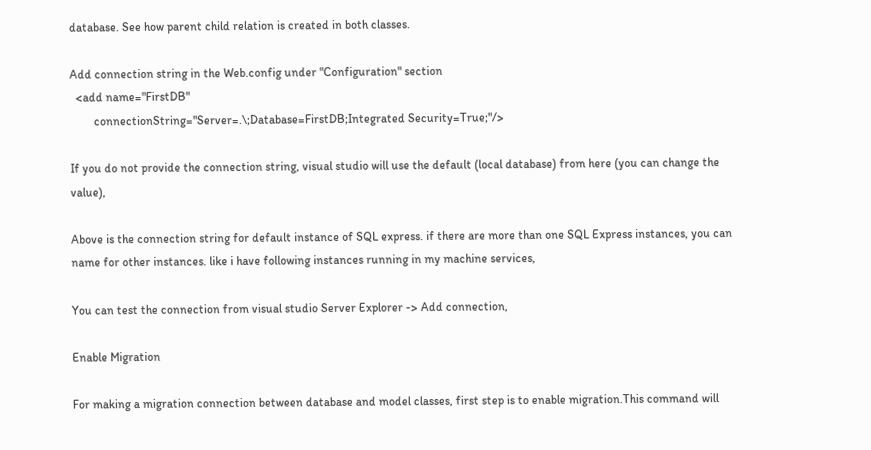database. See how parent child relation is created in both classes.

Add connection string in the Web.config under "Configuration" section
  <add name="FirstDB"
        connectionString="Server=.\;Database=FirstDB;Integrated Security=True;"/>

If you do not provide the connection string, visual studio will use the default (local database) from here (you can change the value),

Above is the connection string for default instance of SQL express. if there are more than one SQL Express instances, you can name for other instances. like i have following instances running in my machine services,

You can test the connection from visual studio Server Explorer -> Add connection,

Enable Migration

For making a migration connection between database and model classes, first step is to enable migration.This command will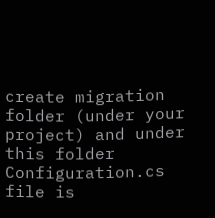create migration folder (under your project) and under this folder Configuration.cs file is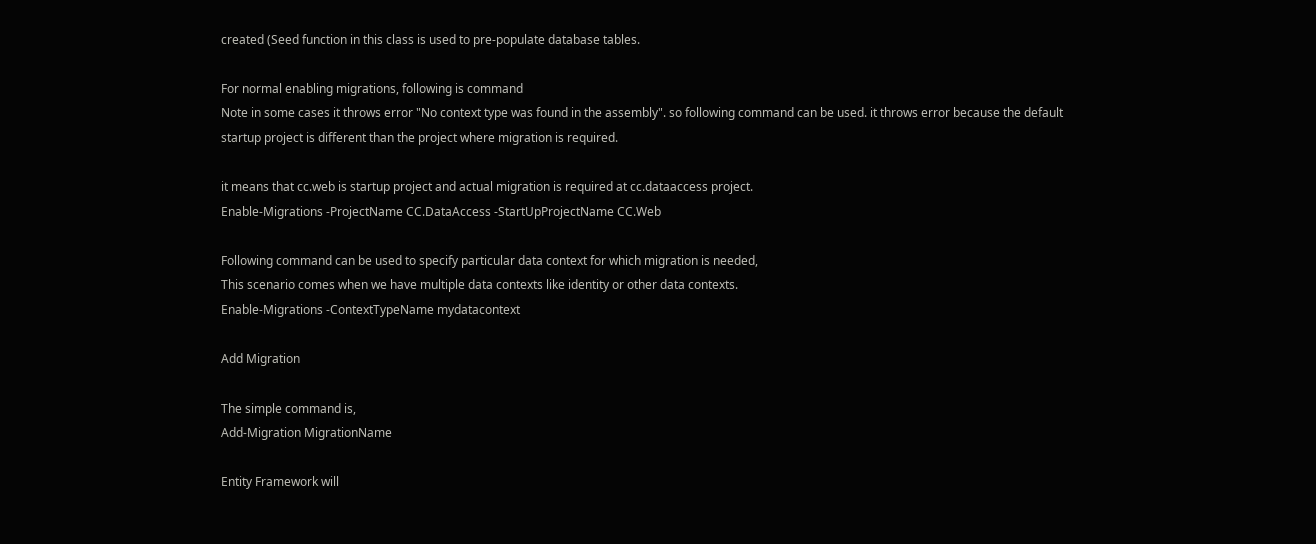created (Seed function in this class is used to pre-populate database tables.

For normal enabling migrations, following is command
Note in some cases it throws error "No context type was found in the assembly". so following command can be used. it throws error because the default startup project is different than the project where migration is required.

it means that cc.web is startup project and actual migration is required at cc.dataaccess project.
Enable-Migrations -ProjectName CC.DataAccess -StartUpProjectName CC.Web

Following command can be used to specify particular data context for which migration is needed,
This scenario comes when we have multiple data contexts like identity or other data contexts.
Enable-Migrations -ContextTypeName mydatacontext

Add Migration

The simple command is,
Add-Migration MigrationName

Entity Framework will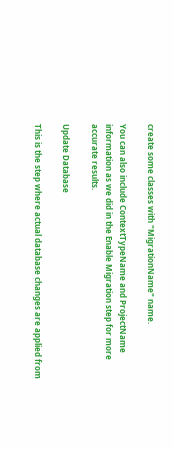create some classes with "MigrationName" name.

You can also include ContextTypeName and ProjectName information as we did in the Enable Migration step for more accurate results.

Update Database

This is the step where actual database changes are applied from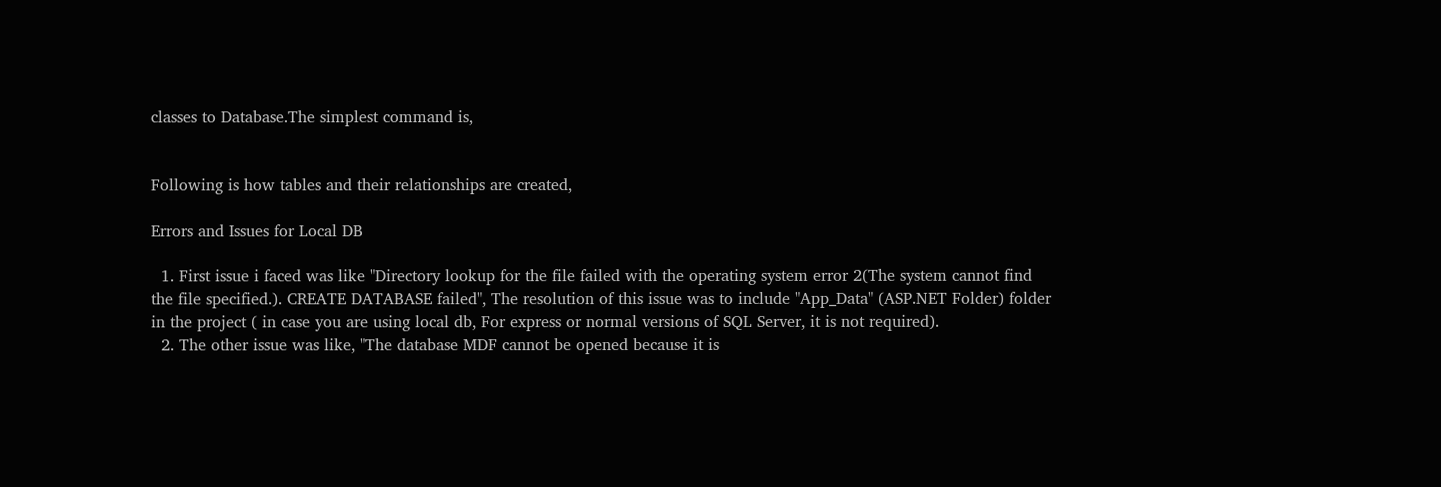classes to Database.The simplest command is,


Following is how tables and their relationships are created,

Errors and Issues for Local DB

  1. First issue i faced was like "Directory lookup for the file failed with the operating system error 2(The system cannot find the file specified.). CREATE DATABASE failed", The resolution of this issue was to include "App_Data" (ASP.NET Folder) folder in the project ( in case you are using local db, For express or normal versions of SQL Server, it is not required).
  2. The other issue was like, "The database MDF cannot be opened because it is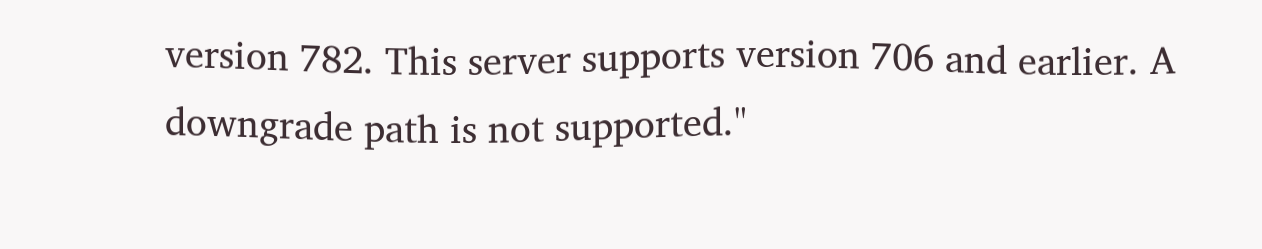version 782. This server supports version 706 and earlier. A downgrade path is not supported."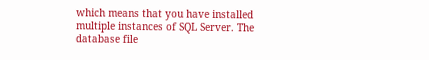which means that you have installed multiple instances of SQL Server. The database file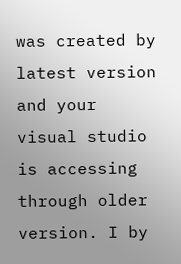was created by latest version and your visual studio is accessing through older version. I by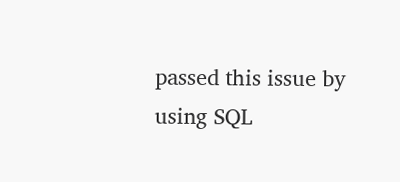passed this issue by using SQL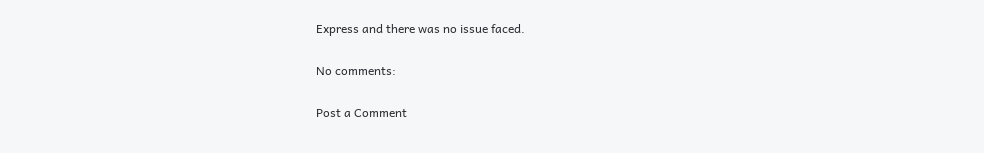Express and there was no issue faced.

No comments:

Post a Comment